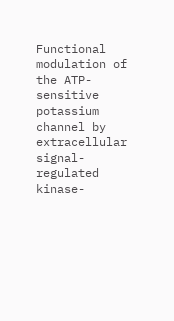Functional modulation of the ATP-sensitive potassium channel by extracellular signal-regulated kinase-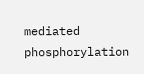mediated phosphorylation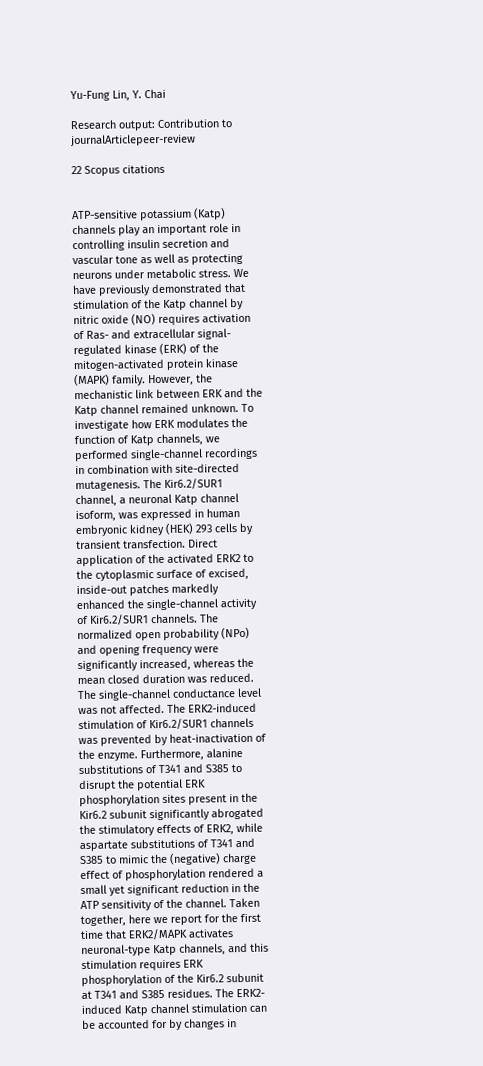Yu-Fung Lin, Y. Chai

Research output: Contribution to journalArticlepeer-review

22 Scopus citations


ATP-sensitive potassium (Katp) channels play an important role in controlling insulin secretion and vascular tone as well as protecting neurons under metabolic stress. We have previously demonstrated that stimulation of the Katp channel by nitric oxide (NO) requires activation of Ras- and extracellular signal-regulated kinase (ERK) of the mitogen-activated protein kinase (MAPK) family. However, the mechanistic link between ERK and the Katp channel remained unknown. To investigate how ERK modulates the function of Katp channels, we performed single-channel recordings in combination with site-directed mutagenesis. The Kir6.2/SUR1 channel, a neuronal Katp channel isoform, was expressed in human embryonic kidney (HEK) 293 cells by transient transfection. Direct application of the activated ERK2 to the cytoplasmic surface of excised, inside-out patches markedly enhanced the single-channel activity of Kir6.2/SUR1 channels. The normalized open probability (NPo) and opening frequency were significantly increased, whereas the mean closed duration was reduced. The single-channel conductance level was not affected. The ERK2-induced stimulation of Kir6.2/SUR1 channels was prevented by heat-inactivation of the enzyme. Furthermore, alanine substitutions of T341 and S385 to disrupt the potential ERK phosphorylation sites present in the Kir6.2 subunit significantly abrogated the stimulatory effects of ERK2, while aspartate substitutions of T341 and S385 to mimic the (negative) charge effect of phosphorylation rendered a small yet significant reduction in the ATP sensitivity of the channel. Taken together, here we report for the first time that ERK2/MAPK activates neuronal-type Katp channels, and this stimulation requires ERK phosphorylation of the Kir6.2 subunit at T341 and S385 residues. The ERK2-induced Katp channel stimulation can be accounted for by changes in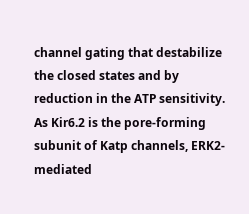channel gating that destabilize the closed states and by reduction in the ATP sensitivity. As Kir6.2 is the pore-forming subunit of Katp channels, ERK2-mediated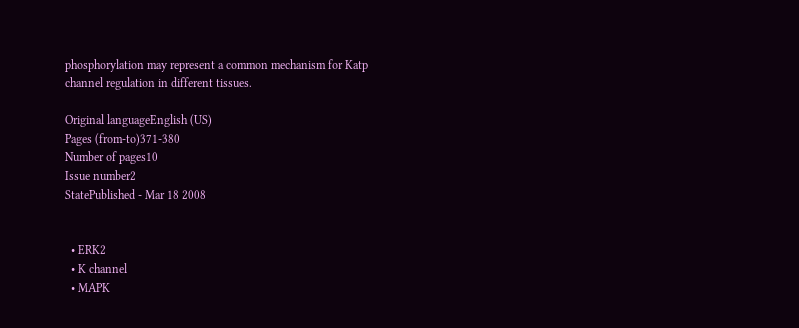phosphorylation may represent a common mechanism for Katp channel regulation in different tissues.

Original languageEnglish (US)
Pages (from-to)371-380
Number of pages10
Issue number2
StatePublished - Mar 18 2008


  • ERK2
  • K channel
  • MAPK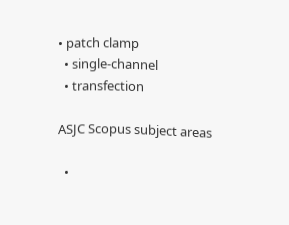• patch clamp
  • single-channel
  • transfection

ASJC Scopus subject areas

  •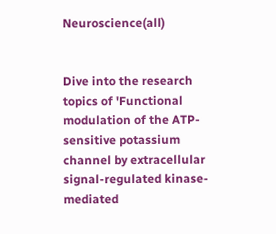Neuroscience(all)


Dive into the research topics of 'Functional modulation of the ATP-sensitive potassium channel by extracellular signal-regulated kinase-mediated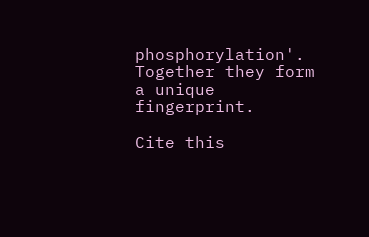phosphorylation'. Together they form a unique fingerprint.

Cite this